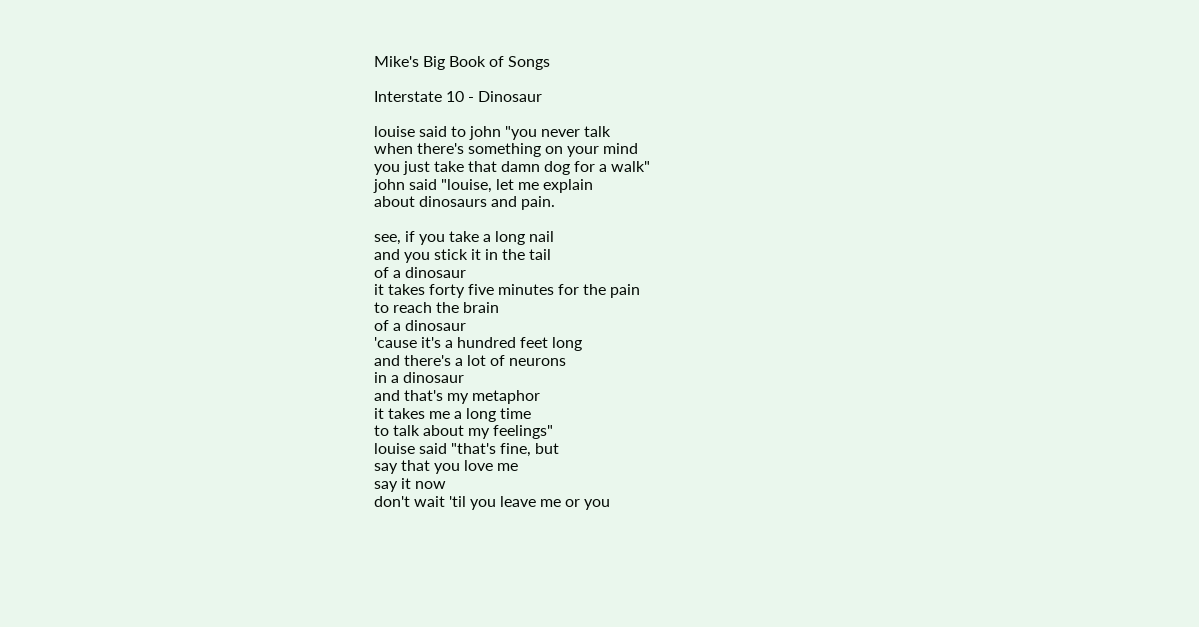Mike's Big Book of Songs

Interstate 10 - Dinosaur

louise said to john "you never talk
when there's something on your mind
you just take that damn dog for a walk"
john said "louise, let me explain
about dinosaurs and pain.

see, if you take a long nail
and you stick it in the tail
of a dinosaur
it takes forty five minutes for the pain
to reach the brain
of a dinosaur
'cause it's a hundred feet long
and there's a lot of neurons
in a dinosaur
and that's my metaphor
it takes me a long time
to talk about my feelings"
louise said "that's fine, but
say that you love me
say it now
don't wait 'til you leave me or you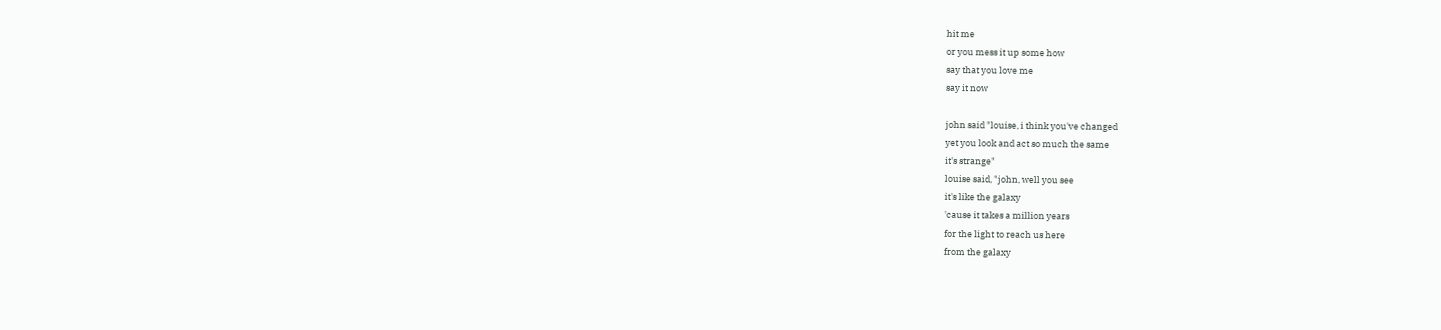hit me
or you mess it up some how
say that you love me
say it now

john said "louise, i think you've changed
yet you look and act so much the same
it's strange"
louise said, "john, well you see
it's like the galaxy
'cause it takes a million years
for the light to reach us here
from the galaxy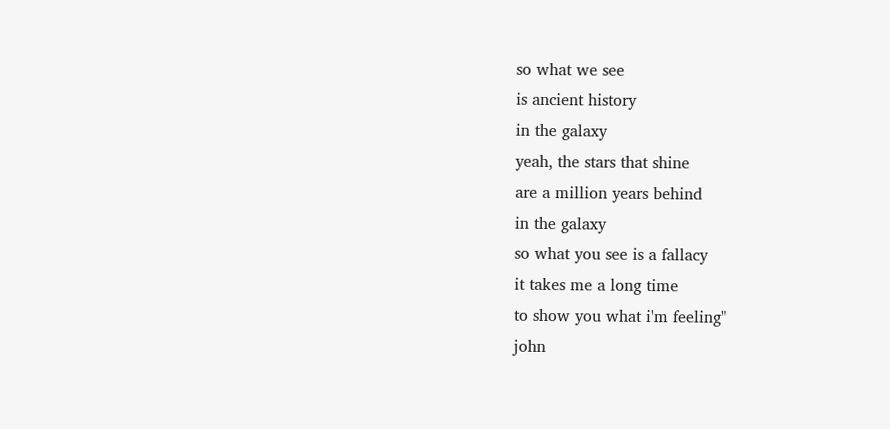so what we see
is ancient history
in the galaxy
yeah, the stars that shine
are a million years behind
in the galaxy
so what you see is a fallacy
it takes me a long time
to show you what i'm feeling"
john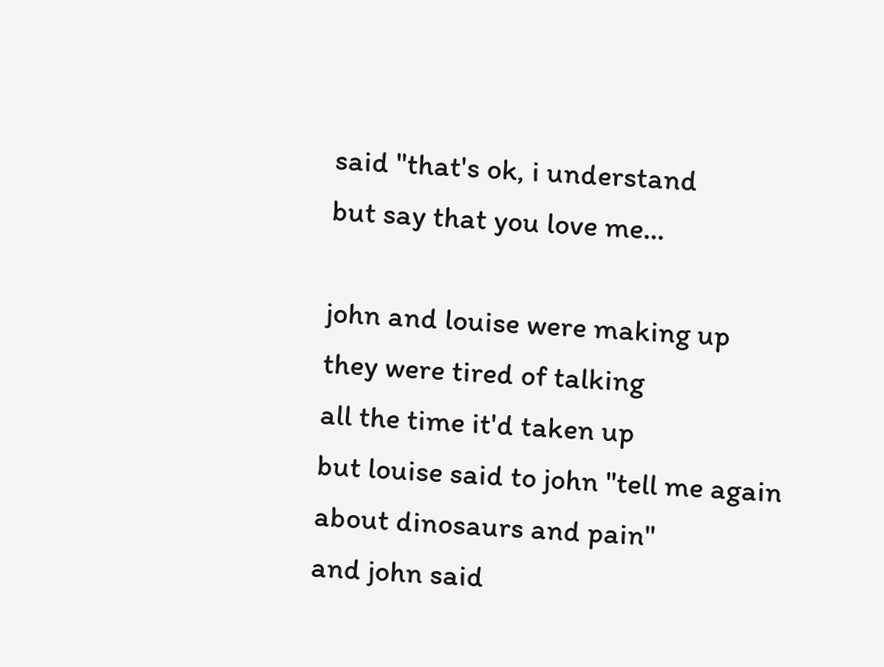said "that's ok, i understand
but say that you love me...

john and louise were making up
they were tired of talking
all the time it'd taken up
but louise said to john "tell me again
about dinosaurs and pain"
and john said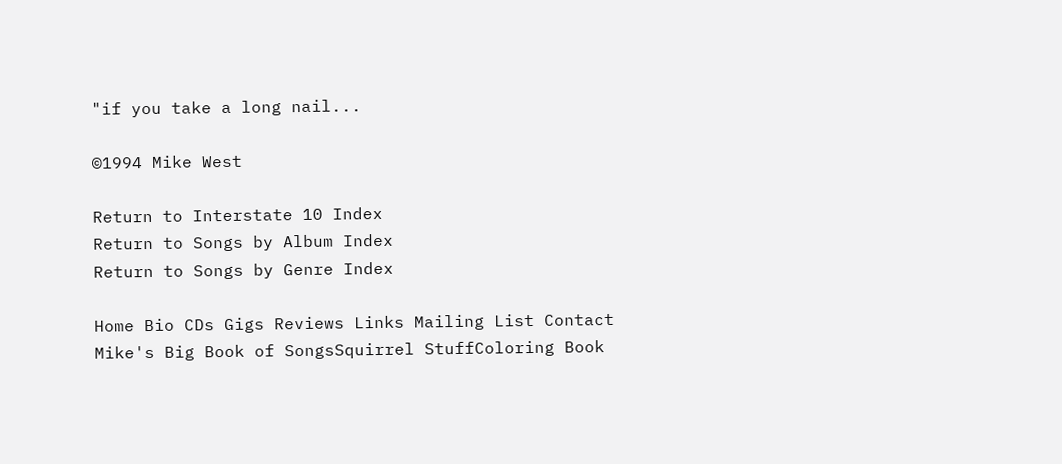"if you take a long nail...

©1994 Mike West

Return to Interstate 10 Index
Return to Songs by Album Index
Return to Songs by Genre Index

Home Bio CDs Gigs Reviews Links Mailing List Contact
Mike's Big Book of SongsSquirrel StuffColoring Book